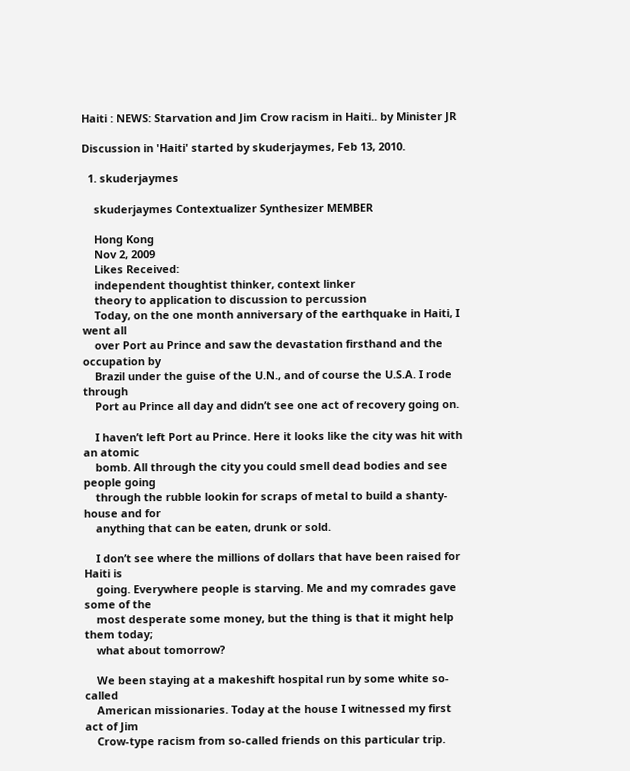Haiti : NEWS: Starvation and Jim Crow racism in Haiti.. by Minister JR

Discussion in 'Haiti' started by skuderjaymes, Feb 13, 2010.

  1. skuderjaymes

    skuderjaymes Contextualizer Synthesizer MEMBER

    Hong Kong
    Nov 2, 2009
    Likes Received:
    independent thoughtist thinker, context linker
    theory to application to discussion to percussion
    Today, on the one month anniversary of the earthquake in Haiti, I went all
    over Port au Prince and saw the devastation firsthand and the occupation by
    Brazil under the guise of the U.N., and of course the U.S.A. I rode through
    Port au Prince all day and didn’t see one act of recovery going on.

    I haven’t left Port au Prince. Here it looks like the city was hit with an atomic
    bomb. All through the city you could smell dead bodies and see people going
    through the rubble lookin for scraps of metal to build a shanty-house and for
    anything that can be eaten, drunk or sold.

    I don’t see where the millions of dollars that have been raised for Haiti is
    going. Everywhere people is starving. Me and my comrades gave some of the
    most desperate some money, but the thing is that it might help them today;
    what about tomorrow?

    We been staying at a makeshift hospital run by some white so-called
    American missionaries. Today at the house I witnessed my first act of Jim
    Crow-type racism from so-called friends on this particular trip.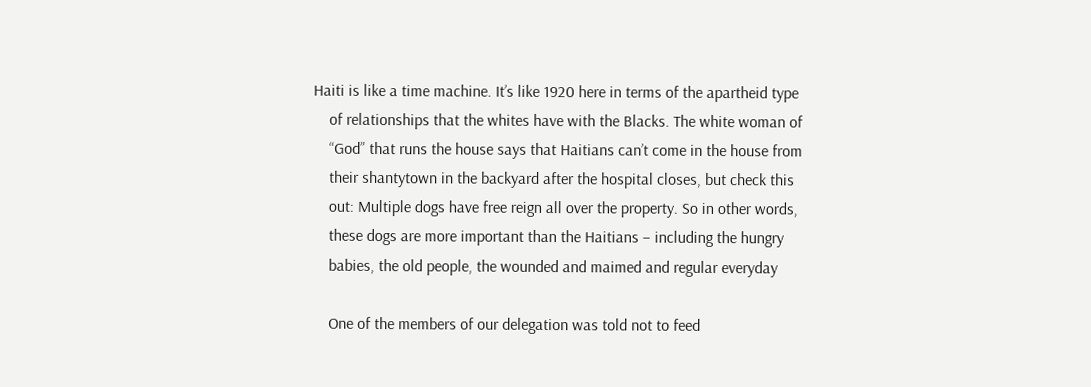Haiti is like a time machine. It’s like 1920 here in terms of the apartheid type
    of relationships that the whites have with the Blacks. The white woman of
    “God” that runs the house says that Haitians can’t come in the house from
    their shantytown in the backyard after the hospital closes, but check this
    out: Multiple dogs have free reign all over the property. So in other words,
    these dogs are more important than the Haitians – including the hungry
    babies, the old people, the wounded and maimed and regular everyday

    One of the members of our delegation was told not to feed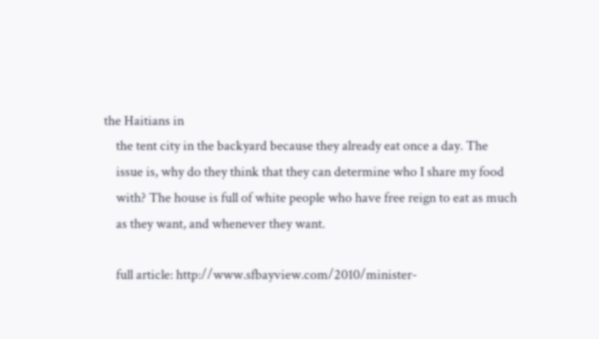the Haitians in
    the tent city in the backyard because they already eat once a day. The
    issue is, why do they think that they can determine who I share my food
    with? The house is full of white people who have free reign to eat as much
    as they want, and whenever they want.

    full article: http://www.sfbayview.com/2010/minister-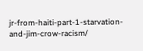jr-from-haiti-part-1-starvation-and-jim-crow-racism/